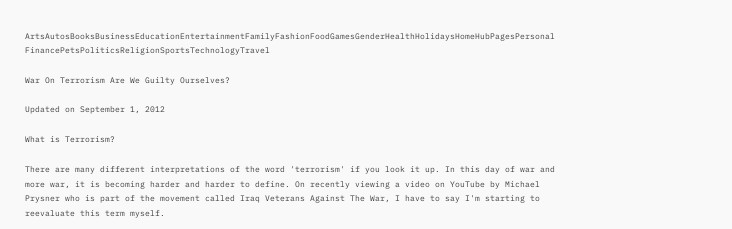ArtsAutosBooksBusinessEducationEntertainmentFamilyFashionFoodGamesGenderHealthHolidaysHomeHubPagesPersonal FinancePetsPoliticsReligionSportsTechnologyTravel

War On Terrorism Are We Guilty Ourselves?

Updated on September 1, 2012

What is Terrorism?

There are many different interpretations of the word 'terrorism' if you look it up. In this day of war and more war, it is becoming harder and harder to define. On recently viewing a video on YouTube by Michael Prysner who is part of the movement called Iraq Veterans Against The War, I have to say I'm starting to reevaluate this term myself.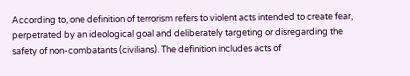According to, one definition of terrorism refers to violent acts intended to create fear, perpetrated by an ideological goal and deliberately targeting or disregarding the safety of non-combatants (civilians). The definition includes acts of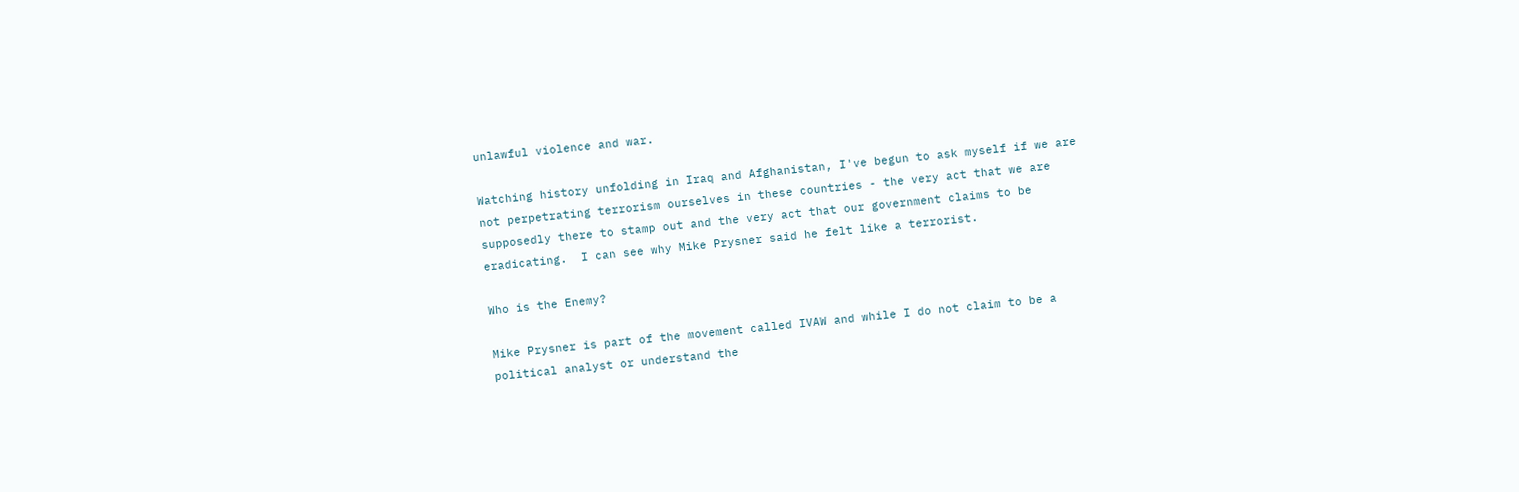unlawful violence and war.

Watching history unfolding in Iraq and Afghanistan, I've begun to ask myself if we are not perpetrating terrorism ourselves in these countries - the very act that we are supposedly there to stamp out and the very act that our government claims to be eradicating.  I can see why Mike Prysner said he felt like a terrorist.

Who is the Enemy?

Mike Prysner is part of the movement called IVAW and while I do not claim to be a political analyst or understand the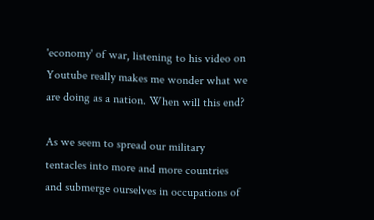'economy' of war, listening to his video on Youtube really makes me wonder what we are doing as a nation. When will this end?

As we seem to spread our military tentacles into more and more countries and submerge ourselves in occupations of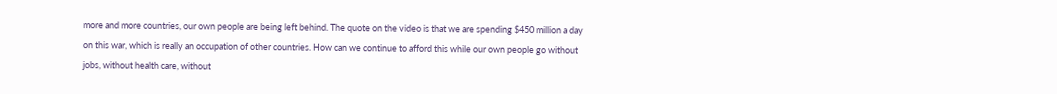more and more countries, our own people are being left behind. The quote on the video is that we are spending $450 million a day on this war, which is really an occupation of other countries. How can we continue to afford this while our own people go without jobs, without health care, without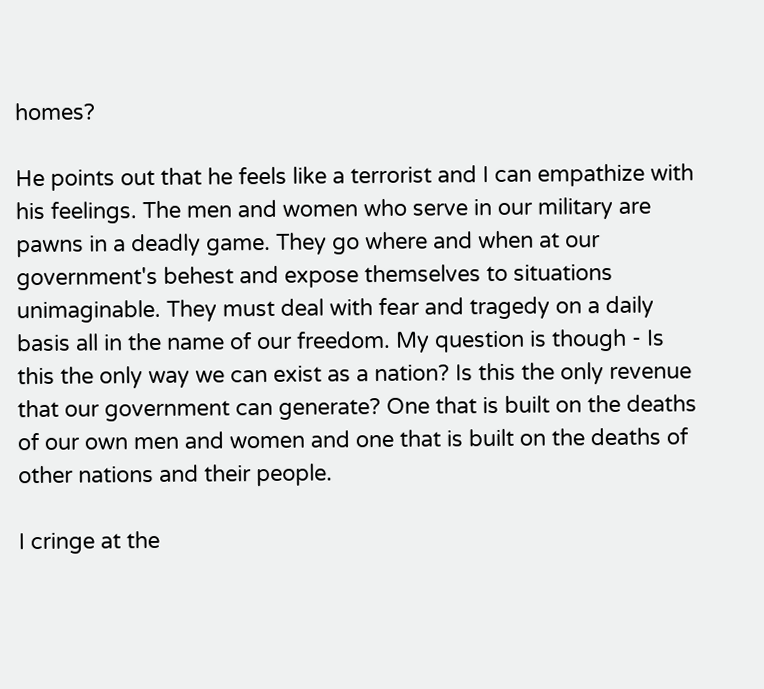homes?

He points out that he feels like a terrorist and I can empathize with his feelings. The men and women who serve in our military are pawns in a deadly game. They go where and when at our government's behest and expose themselves to situations unimaginable. They must deal with fear and tragedy on a daily basis all in the name of our freedom. My question is though - Is this the only way we can exist as a nation? Is this the only revenue that our government can generate? One that is built on the deaths of our own men and women and one that is built on the deaths of other nations and their people.

I cringe at the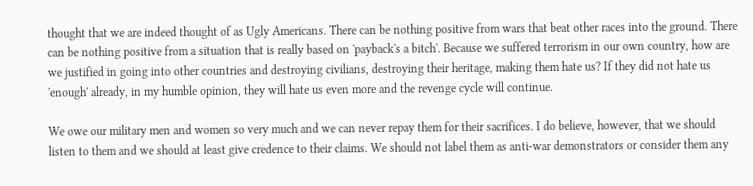thought that we are indeed thought of as Ugly Americans. There can be nothing positive from wars that beat other races into the ground. There can be nothing positive from a situation that is really based on 'payback's a bitch'. Because we suffered terrorism in our own country, how are we justified in going into other countries and destroying civilians, destroying their heritage, making them hate us? If they did not hate us 'enough' already, in my humble opinion, they will hate us even more and the revenge cycle will continue.

We owe our military men and women so very much and we can never repay them for their sacrifices. I do believe, however, that we should listen to them and we should at least give credence to their claims. We should not label them as anti-war demonstrators or consider them any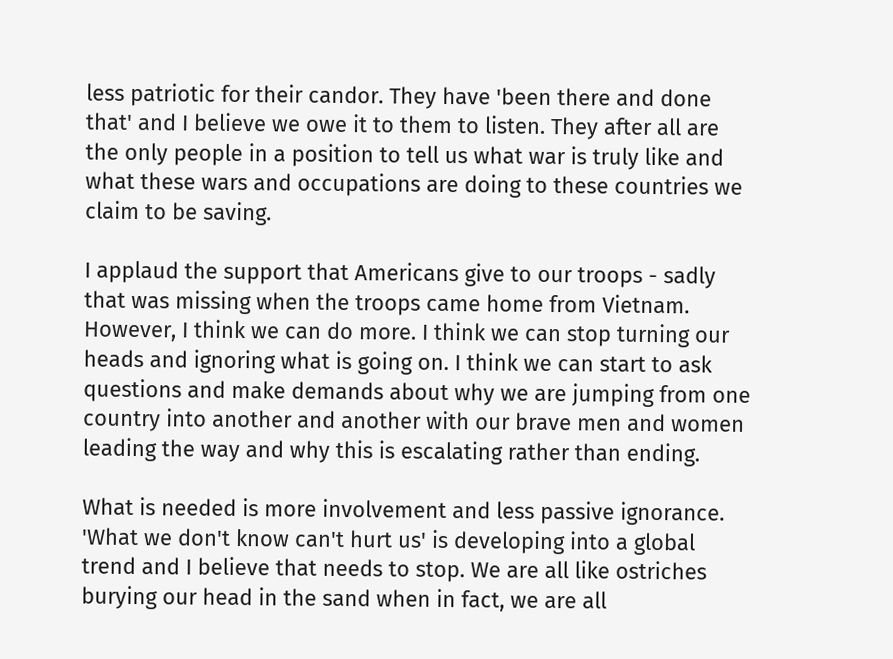less patriotic for their candor. They have 'been there and done that' and I believe we owe it to them to listen. They after all are the only people in a position to tell us what war is truly like and what these wars and occupations are doing to these countries we claim to be saving.

I applaud the support that Americans give to our troops - sadly that was missing when the troops came home from Vietnam. However, I think we can do more. I think we can stop turning our heads and ignoring what is going on. I think we can start to ask questions and make demands about why we are jumping from one country into another and another with our brave men and women leading the way and why this is escalating rather than ending.

What is needed is more involvement and less passive ignorance. 'What we don't know can't hurt us' is developing into a global trend and I believe that needs to stop. We are all like ostriches burying our head in the sand when in fact, we are all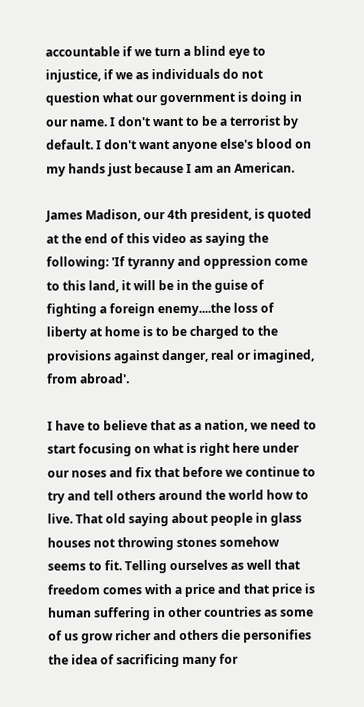accountable if we turn a blind eye to injustice, if we as individuals do not question what our government is doing in our name. I don't want to be a terrorist by default. I don't want anyone else's blood on my hands just because I am an American.

James Madison, our 4th president, is quoted at the end of this video as saying the following: 'If tyranny and oppression come to this land, it will be in the guise of fighting a foreign enemy....the loss of liberty at home is to be charged to the provisions against danger, real or imagined, from abroad'.

I have to believe that as a nation, we need to start focusing on what is right here under our noses and fix that before we continue to try and tell others around the world how to live. That old saying about people in glass houses not throwing stones somehow seems to fit. Telling ourselves as well that freedom comes with a price and that price is human suffering in other countries as some of us grow richer and others die personifies the idea of sacrificing many for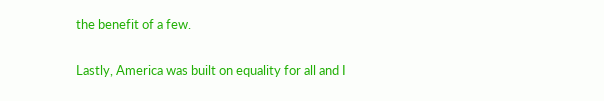the benefit of a few.

Lastly, America was built on equality for all and I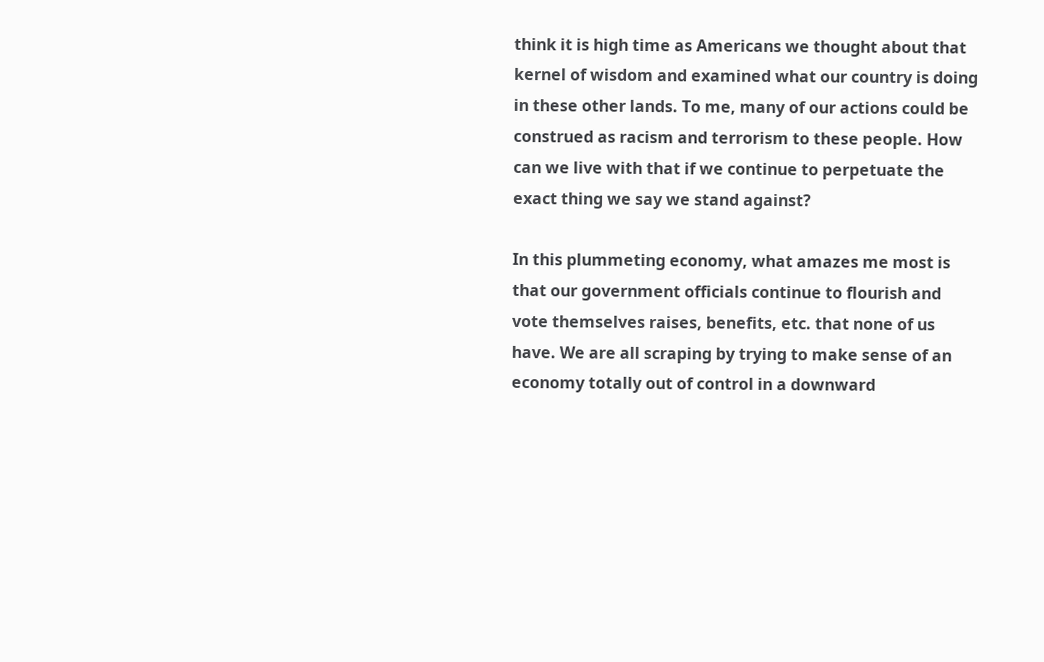think it is high time as Americans we thought about that kernel of wisdom and examined what our country is doing in these other lands. To me, many of our actions could be construed as racism and terrorism to these people. How can we live with that if we continue to perpetuate the exact thing we say we stand against?

In this plummeting economy, what amazes me most is that our government officials continue to flourish and vote themselves raises, benefits, etc. that none of us have. We are all scraping by trying to make sense of an economy totally out of control in a downward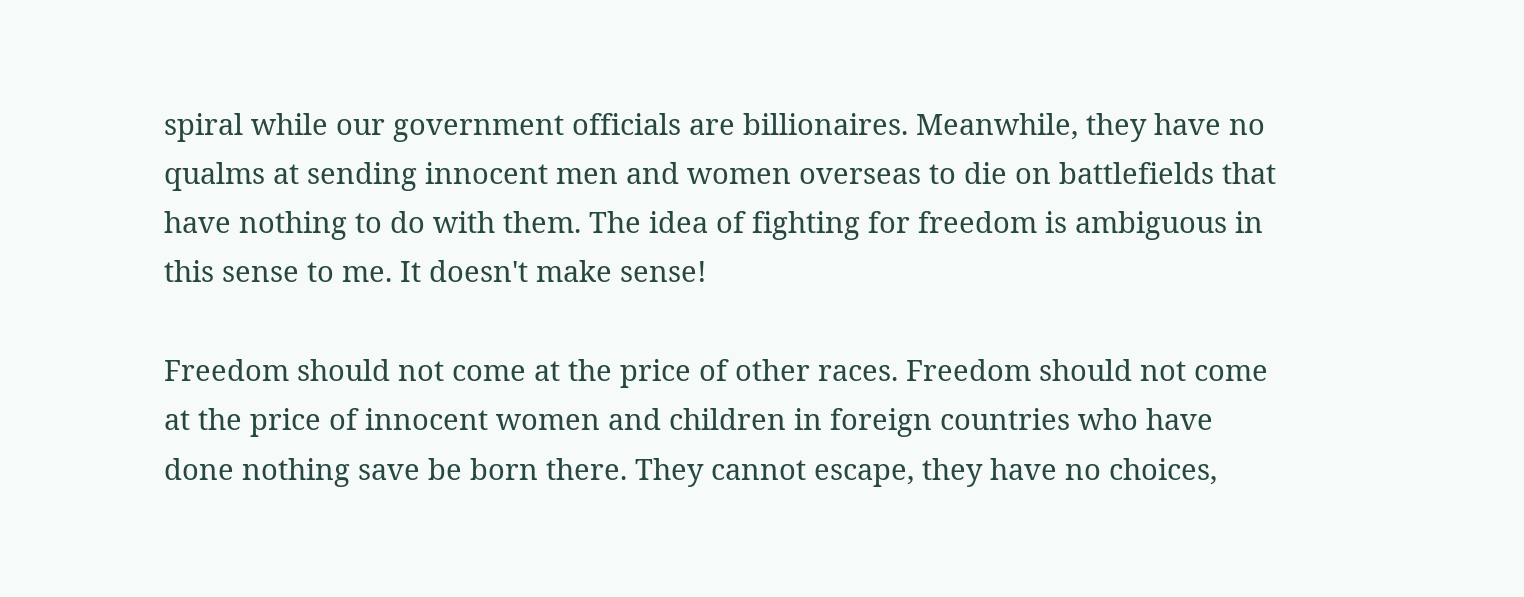spiral while our government officials are billionaires. Meanwhile, they have no qualms at sending innocent men and women overseas to die on battlefields that have nothing to do with them. The idea of fighting for freedom is ambiguous in this sense to me. It doesn't make sense!

Freedom should not come at the price of other races. Freedom should not come at the price of innocent women and children in foreign countries who have done nothing save be born there. They cannot escape, they have no choices,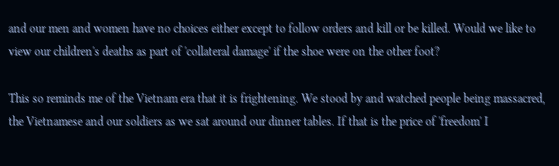and our men and women have no choices either except to follow orders and kill or be killed. Would we like to view our children's deaths as part of 'collateral damage' if the shoe were on the other foot?

This so reminds me of the Vietnam era that it is frightening. We stood by and watched people being massacred, the Vietnamese and our soldiers as we sat around our dinner tables. If that is the price of 'freedom' I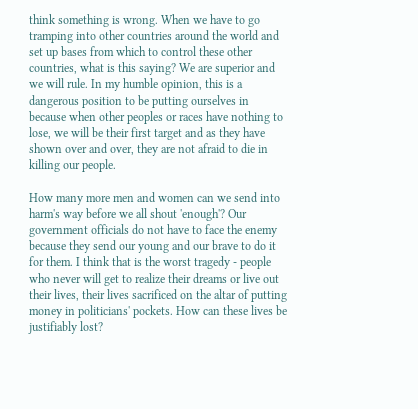think something is wrong. When we have to go tramping into other countries around the world and set up bases from which to control these other countries, what is this saying? We are superior and we will rule. In my humble opinion, this is a dangerous position to be putting ourselves in because when other peoples or races have nothing to lose, we will be their first target and as they have shown over and over, they are not afraid to die in killing our people.

How many more men and women can we send into harm's way before we all shout 'enough'? Our government officials do not have to face the enemy because they send our young and our brave to do it for them. I think that is the worst tragedy - people who never will get to realize their dreams or live out their lives, their lives sacrificed on the altar of putting money in politicians' pockets. How can these lives be justifiably lost?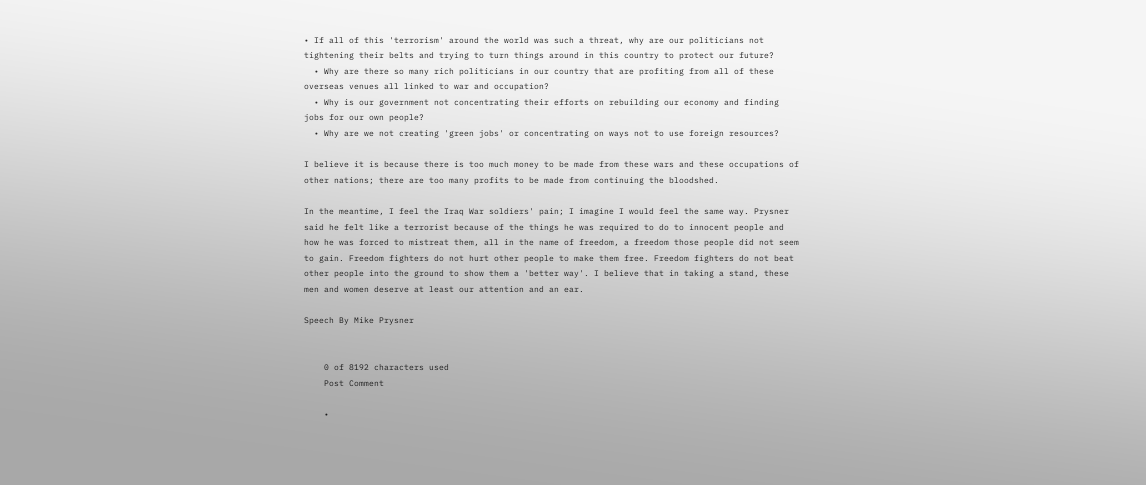• If all of this 'terrorism' around the world was such a threat, why are our politicians not tightening their belts and trying to turn things around in this country to protect our future?
  • Why are there so many rich politicians in our country that are profiting from all of these overseas venues all linked to war and occupation?
  • Why is our government not concentrating their efforts on rebuilding our economy and finding jobs for our own people?
  • Why are we not creating 'green jobs' or concentrating on ways not to use foreign resources?

I believe it is because there is too much money to be made from these wars and these occupations of other nations; there are too many profits to be made from continuing the bloodshed.

In the meantime, I feel the Iraq War soldiers' pain; I imagine I would feel the same way. Prysner said he felt like a terrorist because of the things he was required to do to innocent people and how he was forced to mistreat them, all in the name of freedom, a freedom those people did not seem to gain. Freedom fighters do not hurt other people to make them free. Freedom fighters do not beat other people into the ground to show them a 'better way'. I believe that in taking a stand, these men and women deserve at least our attention and an ear.

Speech By Mike Prysner


    0 of 8192 characters used
    Post Comment

    •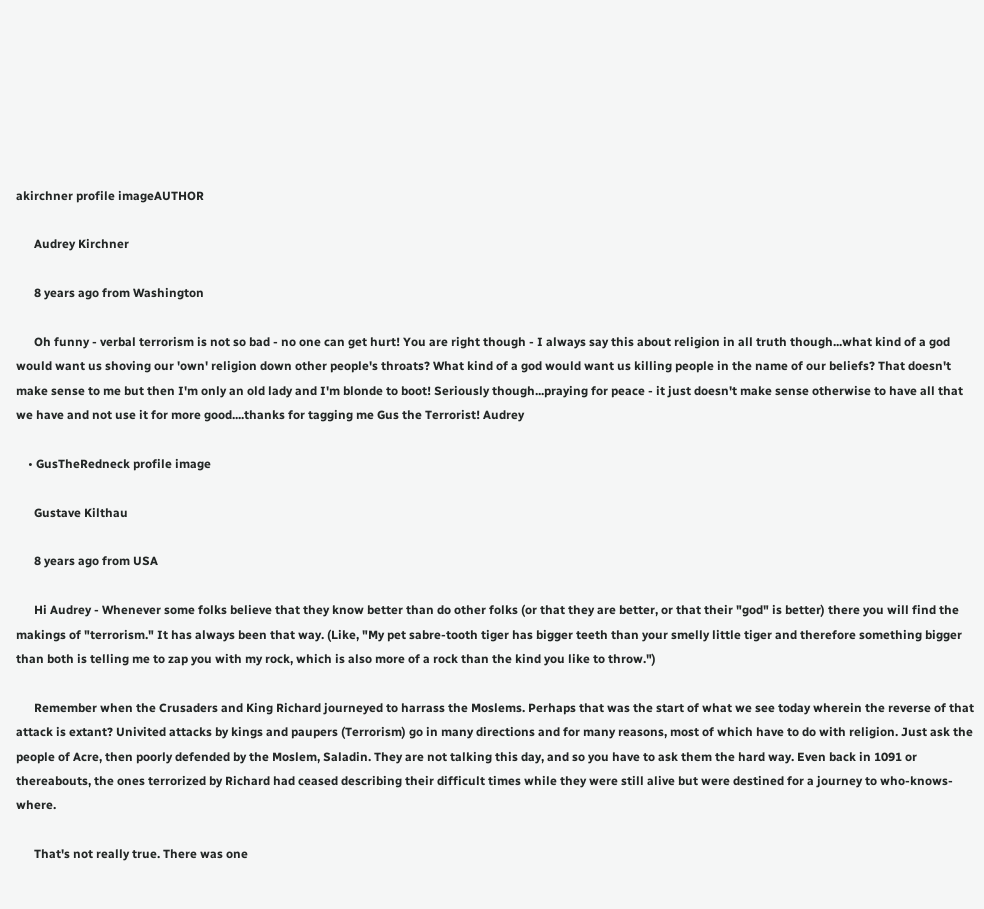akirchner profile imageAUTHOR

      Audrey Kirchner

      8 years ago from Washington

      Oh funny - verbal terrorism is not so bad - no one can get hurt! You are right though - I always say this about religion in all truth though...what kind of a god would want us shoving our 'own' religion down other people's throats? What kind of a god would want us killing people in the name of our beliefs? That doesn't make sense to me but then I'm only an old lady and I'm blonde to boot! Seriously though...praying for peace - it just doesn't make sense otherwise to have all that we have and not use it for more good....thanks for tagging me Gus the Terrorist! Audrey

    • GusTheRedneck profile image

      Gustave Kilthau

      8 years ago from USA

      Hi Audrey - Whenever some folks believe that they know better than do other folks (or that they are better, or that their "god" is better) there you will find the makings of "terrorism." It has always been that way. (Like, "My pet sabre-tooth tiger has bigger teeth than your smelly little tiger and therefore something bigger than both is telling me to zap you with my rock, which is also more of a rock than the kind you like to throw.")

      Remember when the Crusaders and King Richard journeyed to harrass the Moslems. Perhaps that was the start of what we see today wherein the reverse of that attack is extant? Univited attacks by kings and paupers (Terrorism) go in many directions and for many reasons, most of which have to do with religion. Just ask the people of Acre, then poorly defended by the Moslem, Saladin. They are not talking this day, and so you have to ask them the hard way. Even back in 1091 or thereabouts, the ones terrorized by Richard had ceased describing their difficult times while they were still alive but were destined for a journey to who-knows-where.

      That's not really true. There was one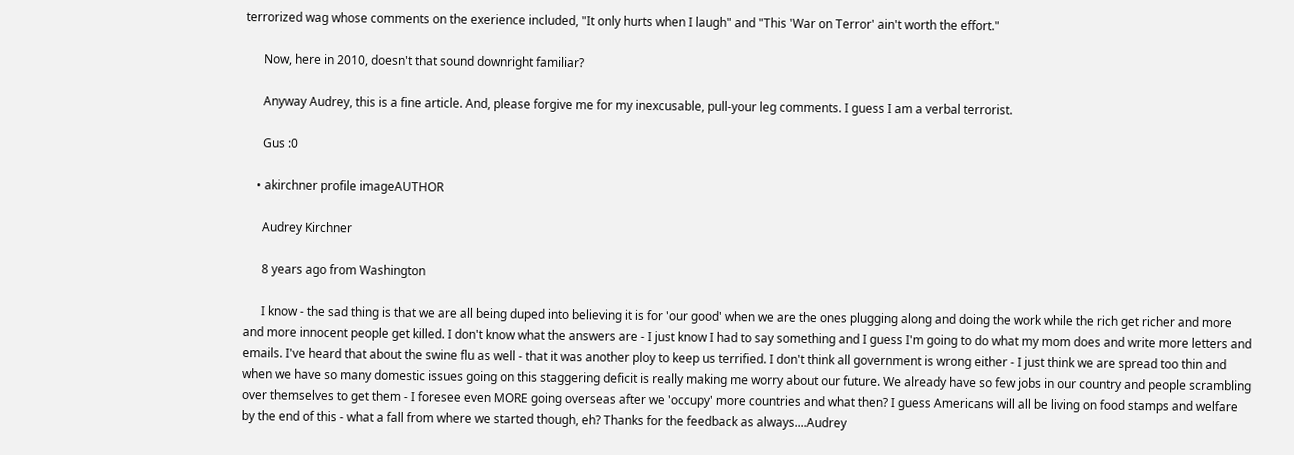terrorized wag whose comments on the exerience included, "It only hurts when I laugh" and "This 'War on Terror' ain't worth the effort."

      Now, here in 2010, doesn't that sound downright familiar?

      Anyway Audrey, this is a fine article. And, please forgive me for my inexcusable, pull-your leg comments. I guess I am a verbal terrorist.

      Gus :0

    • akirchner profile imageAUTHOR

      Audrey Kirchner

      8 years ago from Washington

      I know - the sad thing is that we are all being duped into believing it is for 'our good' when we are the ones plugging along and doing the work while the rich get richer and more and more innocent people get killed. I don't know what the answers are - I just know I had to say something and I guess I'm going to do what my mom does and write more letters and emails. I've heard that about the swine flu as well - that it was another ploy to keep us terrified. I don't think all government is wrong either - I just think we are spread too thin and when we have so many domestic issues going on this staggering deficit is really making me worry about our future. We already have so few jobs in our country and people scrambling over themselves to get them - I foresee even MORE going overseas after we 'occupy' more countries and what then? I guess Americans will all be living on food stamps and welfare by the end of this - what a fall from where we started though, eh? Thanks for the feedback as always....Audrey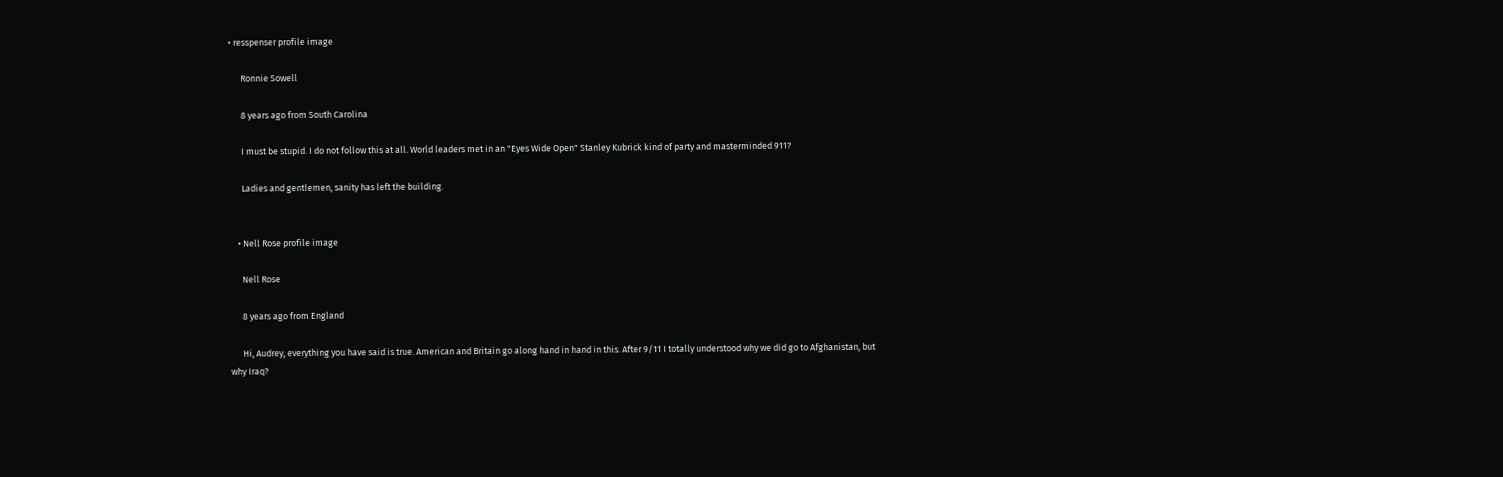• resspenser profile image

      Ronnie Sowell

      8 years ago from South Carolina

      I must be stupid. I do not follow this at all. World leaders met in an "Eyes Wide Open" Stanley Kubrick kind of party and masterminded 911?

      Ladies and gentlemen, sanity has left the building.


    • Nell Rose profile image

      Nell Rose

      8 years ago from England

      Hi, Audrey, everything you have said is true. American and Britain go along hand in hand in this. After 9/11 I totally understood why we did go to Afghanistan, but why Iraq?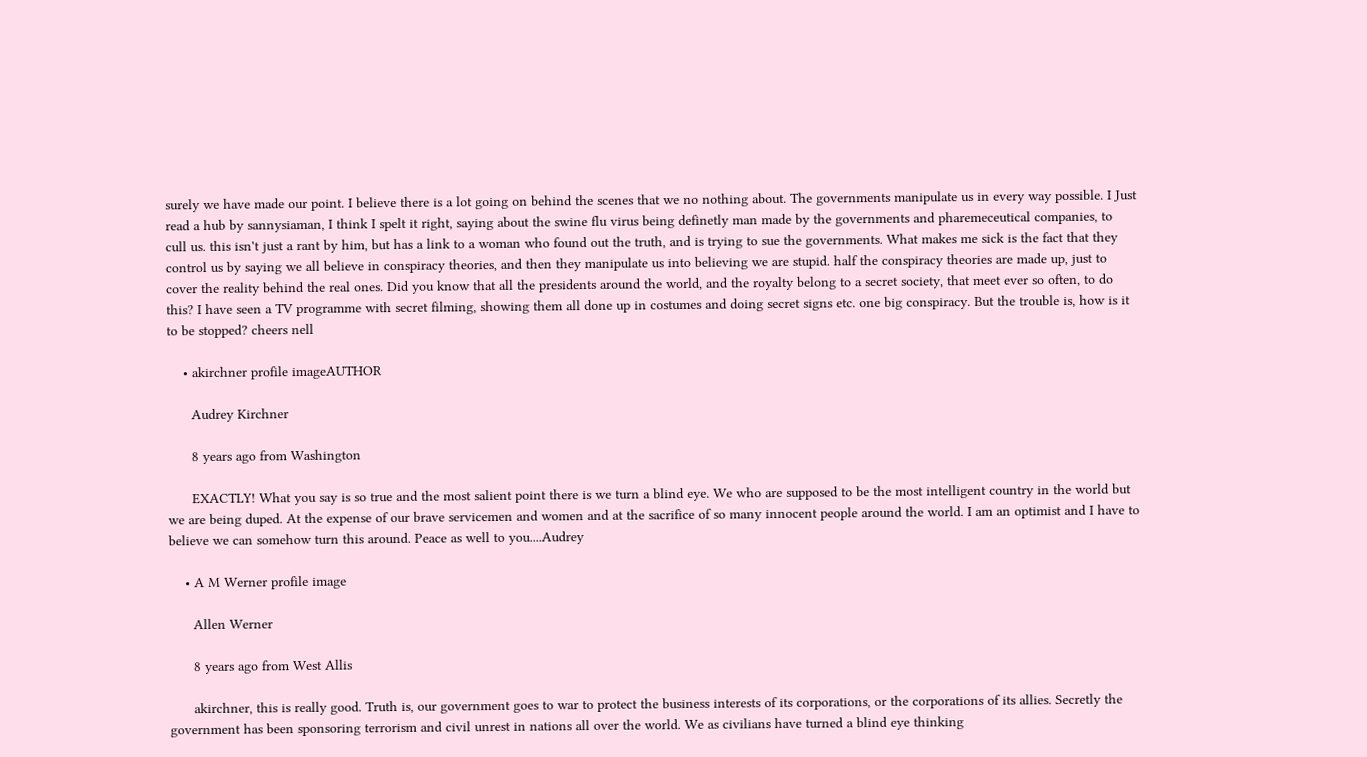surely we have made our point. I believe there is a lot going on behind the scenes that we no nothing about. The governments manipulate us in every way possible. I Just read a hub by sannysiaman, I think I spelt it right, saying about the swine flu virus being definetly man made by the governments and pharemeceutical companies, to cull us. this isn't just a rant by him, but has a link to a woman who found out the truth, and is trying to sue the governments. What makes me sick is the fact that they control us by saying we all believe in conspiracy theories, and then they manipulate us into believing we are stupid. half the conspiracy theories are made up, just to cover the reality behind the real ones. Did you know that all the presidents around the world, and the royalty belong to a secret society, that meet ever so often, to do this? I have seen a TV programme with secret filming, showing them all done up in costumes and doing secret signs etc. one big conspiracy. But the trouble is, how is it to be stopped? cheers nell

    • akirchner profile imageAUTHOR

      Audrey Kirchner

      8 years ago from Washington

      EXACTLY! What you say is so true and the most salient point there is we turn a blind eye. We who are supposed to be the most intelligent country in the world but we are being duped. At the expense of our brave servicemen and women and at the sacrifice of so many innocent people around the world. I am an optimist and I have to believe we can somehow turn this around. Peace as well to you....Audrey

    • A M Werner profile image

      Allen Werner

      8 years ago from West Allis

      akirchner, this is really good. Truth is, our government goes to war to protect the business interests of its corporations, or the corporations of its allies. Secretly the government has been sponsoring terrorism and civil unrest in nations all over the world. We as civilians have turned a blind eye thinking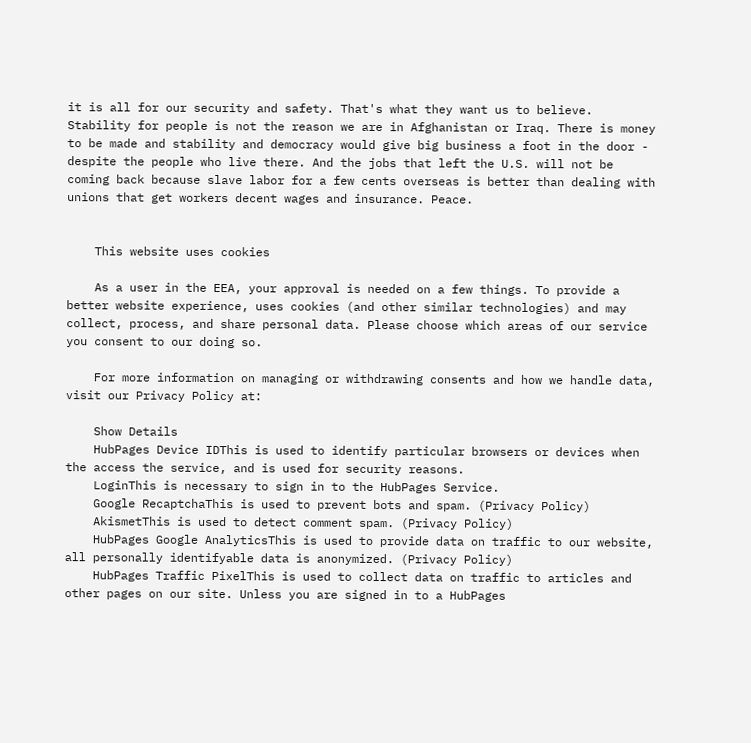it is all for our security and safety. That's what they want us to believe. Stability for people is not the reason we are in Afghanistan or Iraq. There is money to be made and stability and democracy would give big business a foot in the door - despite the people who live there. And the jobs that left the U.S. will not be coming back because slave labor for a few cents overseas is better than dealing with unions that get workers decent wages and insurance. Peace.


    This website uses cookies

    As a user in the EEA, your approval is needed on a few things. To provide a better website experience, uses cookies (and other similar technologies) and may collect, process, and share personal data. Please choose which areas of our service you consent to our doing so.

    For more information on managing or withdrawing consents and how we handle data, visit our Privacy Policy at:

    Show Details
    HubPages Device IDThis is used to identify particular browsers or devices when the access the service, and is used for security reasons.
    LoginThis is necessary to sign in to the HubPages Service.
    Google RecaptchaThis is used to prevent bots and spam. (Privacy Policy)
    AkismetThis is used to detect comment spam. (Privacy Policy)
    HubPages Google AnalyticsThis is used to provide data on traffic to our website, all personally identifyable data is anonymized. (Privacy Policy)
    HubPages Traffic PixelThis is used to collect data on traffic to articles and other pages on our site. Unless you are signed in to a HubPages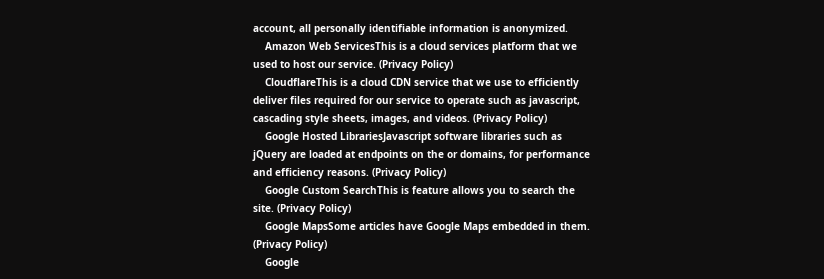account, all personally identifiable information is anonymized.
    Amazon Web ServicesThis is a cloud services platform that we used to host our service. (Privacy Policy)
    CloudflareThis is a cloud CDN service that we use to efficiently deliver files required for our service to operate such as javascript, cascading style sheets, images, and videos. (Privacy Policy)
    Google Hosted LibrariesJavascript software libraries such as jQuery are loaded at endpoints on the or domains, for performance and efficiency reasons. (Privacy Policy)
    Google Custom SearchThis is feature allows you to search the site. (Privacy Policy)
    Google MapsSome articles have Google Maps embedded in them. (Privacy Policy)
    Google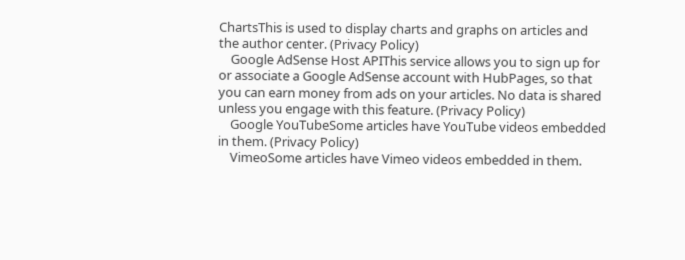ChartsThis is used to display charts and graphs on articles and the author center. (Privacy Policy)
    Google AdSense Host APIThis service allows you to sign up for or associate a Google AdSense account with HubPages, so that you can earn money from ads on your articles. No data is shared unless you engage with this feature. (Privacy Policy)
    Google YouTubeSome articles have YouTube videos embedded in them. (Privacy Policy)
    VimeoSome articles have Vimeo videos embedded in them.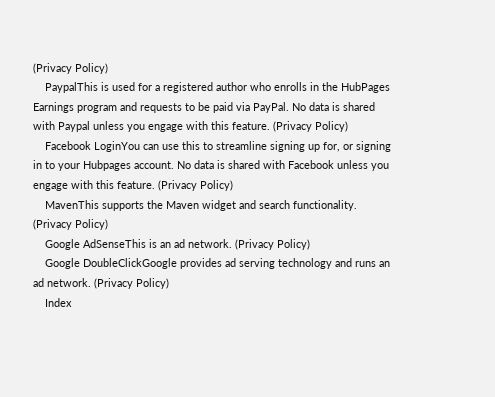(Privacy Policy)
    PaypalThis is used for a registered author who enrolls in the HubPages Earnings program and requests to be paid via PayPal. No data is shared with Paypal unless you engage with this feature. (Privacy Policy)
    Facebook LoginYou can use this to streamline signing up for, or signing in to your Hubpages account. No data is shared with Facebook unless you engage with this feature. (Privacy Policy)
    MavenThis supports the Maven widget and search functionality. (Privacy Policy)
    Google AdSenseThis is an ad network. (Privacy Policy)
    Google DoubleClickGoogle provides ad serving technology and runs an ad network. (Privacy Policy)
    Index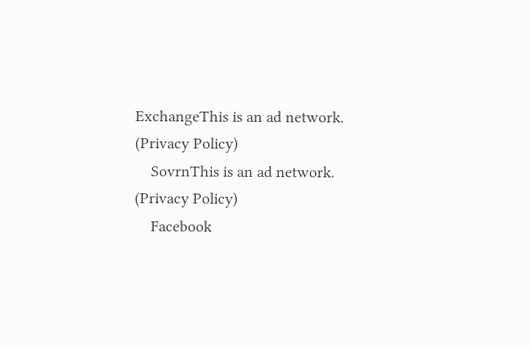ExchangeThis is an ad network. (Privacy Policy)
    SovrnThis is an ad network. (Privacy Policy)
    Facebook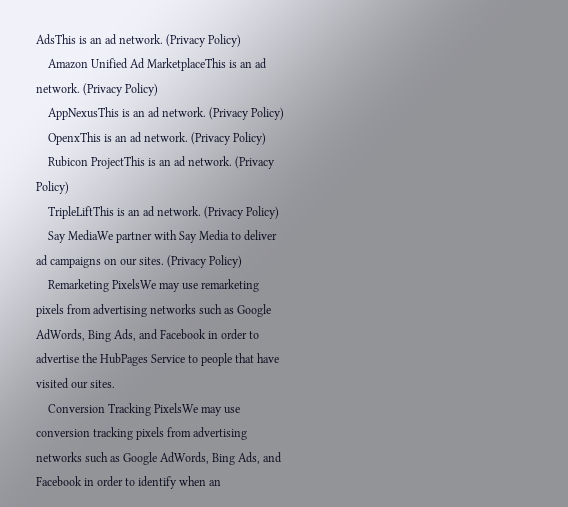AdsThis is an ad network. (Privacy Policy)
    Amazon Unified Ad MarketplaceThis is an ad network. (Privacy Policy)
    AppNexusThis is an ad network. (Privacy Policy)
    OpenxThis is an ad network. (Privacy Policy)
    Rubicon ProjectThis is an ad network. (Privacy Policy)
    TripleLiftThis is an ad network. (Privacy Policy)
    Say MediaWe partner with Say Media to deliver ad campaigns on our sites. (Privacy Policy)
    Remarketing PixelsWe may use remarketing pixels from advertising networks such as Google AdWords, Bing Ads, and Facebook in order to advertise the HubPages Service to people that have visited our sites.
    Conversion Tracking PixelsWe may use conversion tracking pixels from advertising networks such as Google AdWords, Bing Ads, and Facebook in order to identify when an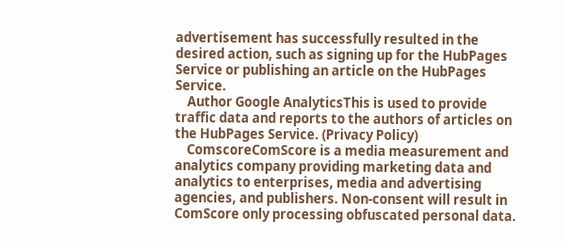advertisement has successfully resulted in the desired action, such as signing up for the HubPages Service or publishing an article on the HubPages Service.
    Author Google AnalyticsThis is used to provide traffic data and reports to the authors of articles on the HubPages Service. (Privacy Policy)
    ComscoreComScore is a media measurement and analytics company providing marketing data and analytics to enterprises, media and advertising agencies, and publishers. Non-consent will result in ComScore only processing obfuscated personal data.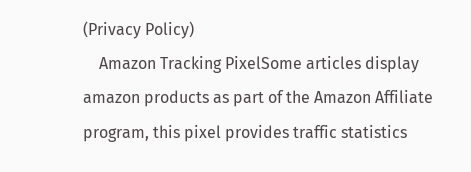(Privacy Policy)
    Amazon Tracking PixelSome articles display amazon products as part of the Amazon Affiliate program, this pixel provides traffic statistics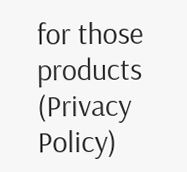for those products (Privacy Policy)